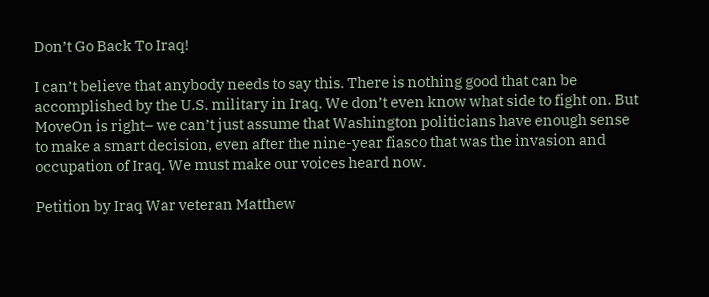Don’t Go Back To Iraq!

I can’t believe that anybody needs to say this. There is nothing good that can be accomplished by the U.S. military in Iraq. We don’t even know what side to fight on. But MoveOn is right– we can’t just assume that Washington politicians have enough sense to make a smart decision, even after the nine-year fiasco that was the invasion and occupation of Iraq. We must make our voices heard now.

Petition by Iraq War veteran Matthew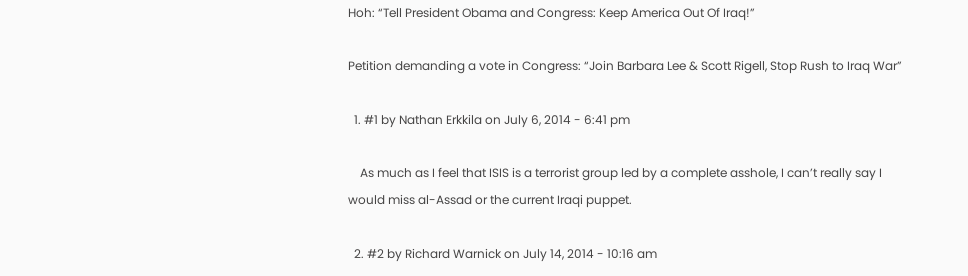Hoh: “Tell President Obama and Congress: Keep America Out Of Iraq!”

Petition demanding a vote in Congress: “Join Barbara Lee & Scott Rigell, Stop Rush to Iraq War”

  1. #1 by Nathan Erkkila on July 6, 2014 - 6:41 pm

    As much as I feel that ISIS is a terrorist group led by a complete asshole, I can’t really say I would miss al-Assad or the current Iraqi puppet.

  2. #2 by Richard Warnick on July 14, 2014 - 10:16 am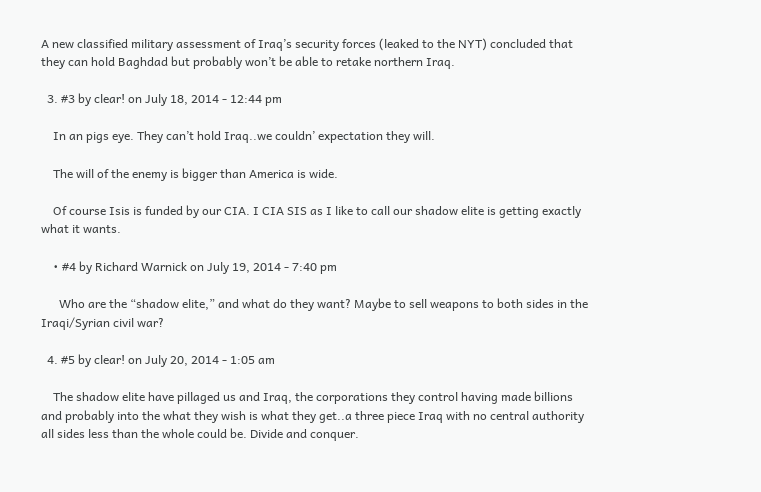A new classified military assessment of Iraq’s security forces (leaked to the NYT) concluded that they can hold Baghdad but probably won’t be able to retake northern Iraq.

  3. #3 by clear! on July 18, 2014 - 12:44 pm

    In an pigs eye. They can’t hold Iraq..we couldn’ expectation they will.

    The will of the enemy is bigger than America is wide.

    Of course Isis is funded by our CIA. I CIA SIS as I like to call our shadow elite is getting exactly what it wants.

    • #4 by Richard Warnick on July 19, 2014 - 7:40 pm

      Who are the “shadow elite,” and what do they want? Maybe to sell weapons to both sides in the Iraqi/Syrian civil war?

  4. #5 by clear! on July 20, 2014 - 1:05 am

    The shadow elite have pillaged us and Iraq, the corporations they control having made billions and probably into the what they wish is what they get..a three piece Iraq with no central authority all sides less than the whole could be. Divide and conquer.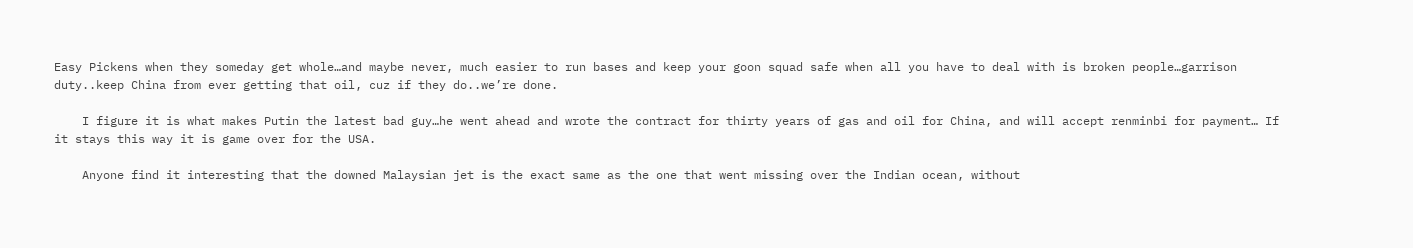Easy Pickens when they someday get whole…and maybe never, much easier to run bases and keep your goon squad safe when all you have to deal with is broken people…garrison duty..keep China from ever getting that oil, cuz if they do..we’re done.

    I figure it is what makes Putin the latest bad guy…he went ahead and wrote the contract for thirty years of gas and oil for China, and will accept renminbi for payment… If it stays this way it is game over for the USA.

    Anyone find it interesting that the downed Malaysian jet is the exact same as the one that went missing over the Indian ocean, without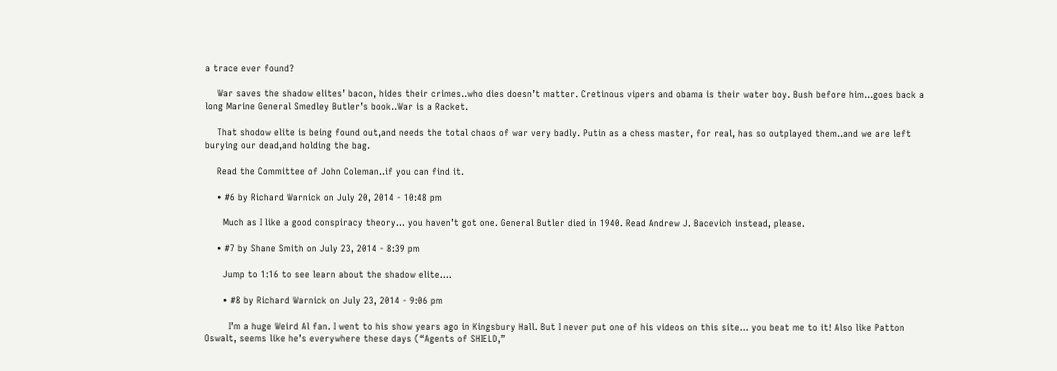a trace ever found?

    War saves the shadow elites’ bacon, hides their crimes..who dies doesn’t matter. Cretinous vipers and obama is their water boy. Bush before him…goes back a long Marine General Smedley Butler’s book..War is a Racket.

    That shodow elite is being found out,and needs the total chaos of war very badly. Putin as a chess master, for real, has so outplayed them..and we are left burying our dead,and holding the bag.

    Read the Committee of John Coleman..if you can find it.

    • #6 by Richard Warnick on July 20, 2014 - 10:48 pm

      Much as I like a good conspiracy theory… you haven’t got one. General Butler died in 1940. Read Andrew J. Bacevich instead, please.

    • #7 by Shane Smith on July 23, 2014 - 8:39 pm

      Jump to 1:16 to see learn about the shadow elite….

      • #8 by Richard Warnick on July 23, 2014 - 9:06 pm

        I’m a huge Weird Al fan. I went to his show years ago in Kingsbury Hall. But I never put one of his videos on this site… you beat me to it! Also like Patton Oswalt, seems like he’s everywhere these days (“Agents of SHIELD,”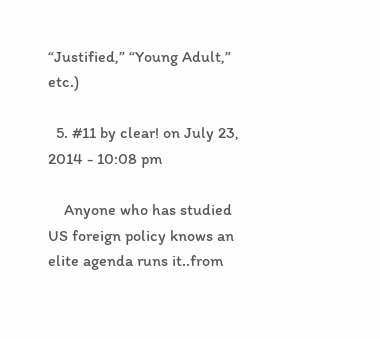“Justified,” “Young Adult,” etc.)

  5. #11 by clear! on July 23, 2014 - 10:08 pm

    Anyone who has studied US foreign policy knows an elite agenda runs it..from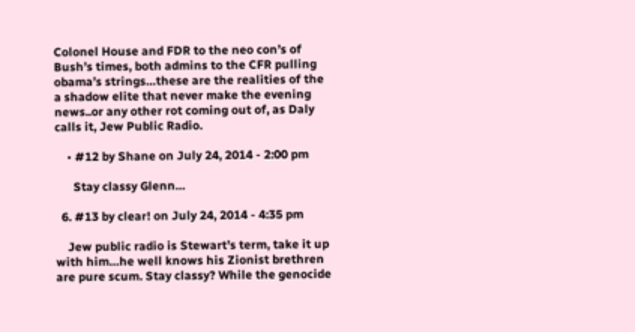Colonel House and FDR to the neo con’s of Bush’s times, both admins to the CFR pulling obama’s strings…these are the realities of the a shadow elite that never make the evening news..or any other rot coming out of, as Daly calls it, Jew Public Radio.

    • #12 by Shane on July 24, 2014 - 2:00 pm

      Stay classy Glenn…

  6. #13 by clear! on July 24, 2014 - 4:35 pm

    Jew public radio is Stewart’s term, take it up with him…he well knows his Zionist brethren are pure scum. Stay classy? While the genocide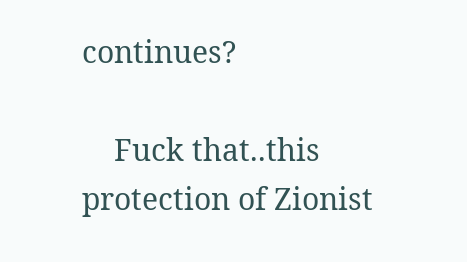continues?

    Fuck that..this protection of Zionist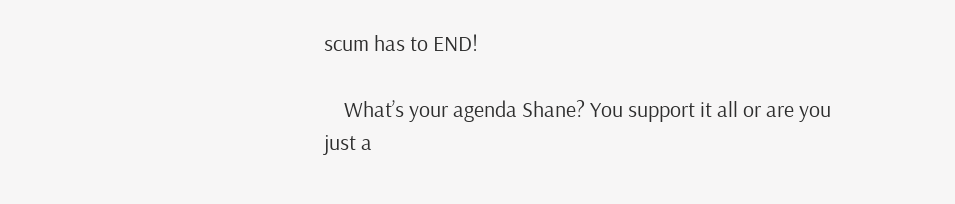scum has to END!

    What’s your agenda Shane? You support it all or are you just a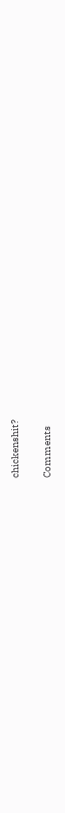chickenshit?

Comments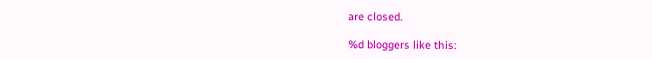are closed.

%d bloggers like this: